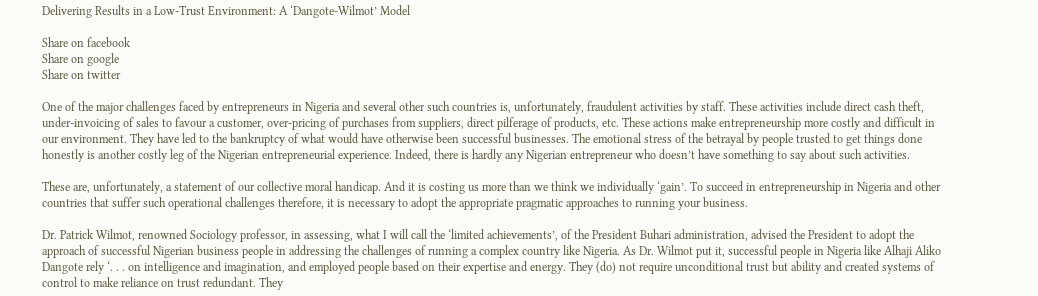Delivering Results in a Low-Trust Environment: A ‘Dangote-Wilmot’ Model

Share on facebook
Share on google
Share on twitter

One of the major challenges faced by entrepreneurs in Nigeria and several other such countries is, unfortunately, fraudulent activities by staff. These activities include direct cash theft, under-invoicing of sales to favour a customer, over-pricing of purchases from suppliers, direct pilferage of products, etc. These actions make entrepreneurship more costly and difficult in our environment. They have led to the bankruptcy of what would have otherwise been successful businesses. The emotional stress of the betrayal by people trusted to get things done honestly is another costly leg of the Nigerian entrepreneurial experience. Indeed, there is hardly any Nigerian entrepreneur who doesn’t have something to say about such activities.

These are, unfortunately, a statement of our collective moral handicap. And it is costing us more than we think we individually ‘gain’. To succeed in entrepreneurship in Nigeria and other countries that suffer such operational challenges therefore, it is necessary to adopt the appropriate pragmatic approaches to running your business.

Dr. Patrick Wilmot, renowned Sociology professor, in assessing, what I will call the ‘limited achievements’, of the President Buhari administration, advised the President to adopt the approach of successful Nigerian business people in addressing the challenges of running a complex country like Nigeria. As Dr. Wilmot put it, successful people in Nigeria like Alhaji Aliko Dangote rely ‘. . . on intelligence and imagination, and employed people based on their expertise and energy. They (do) not require unconditional trust but ability and created systems of control to make reliance on trust redundant. They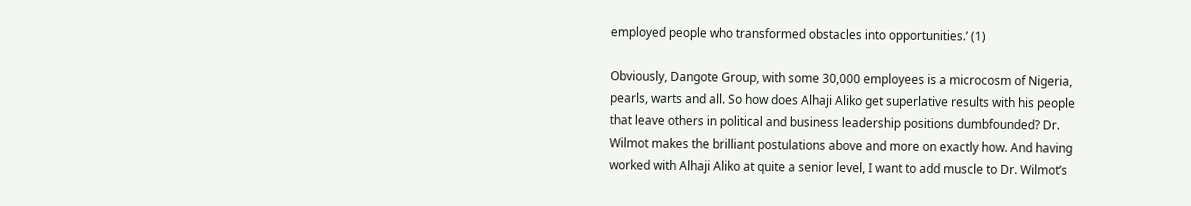employed people who transformed obstacles into opportunities.’ (1)

Obviously, Dangote Group, with some 30,000 employees is a microcosm of Nigeria, pearls, warts and all. So how does Alhaji Aliko get superlative results with his people that leave others in political and business leadership positions dumbfounded? Dr. Wilmot makes the brilliant postulations above and more on exactly how. And having worked with Alhaji Aliko at quite a senior level, I want to add muscle to Dr. Wilmot’s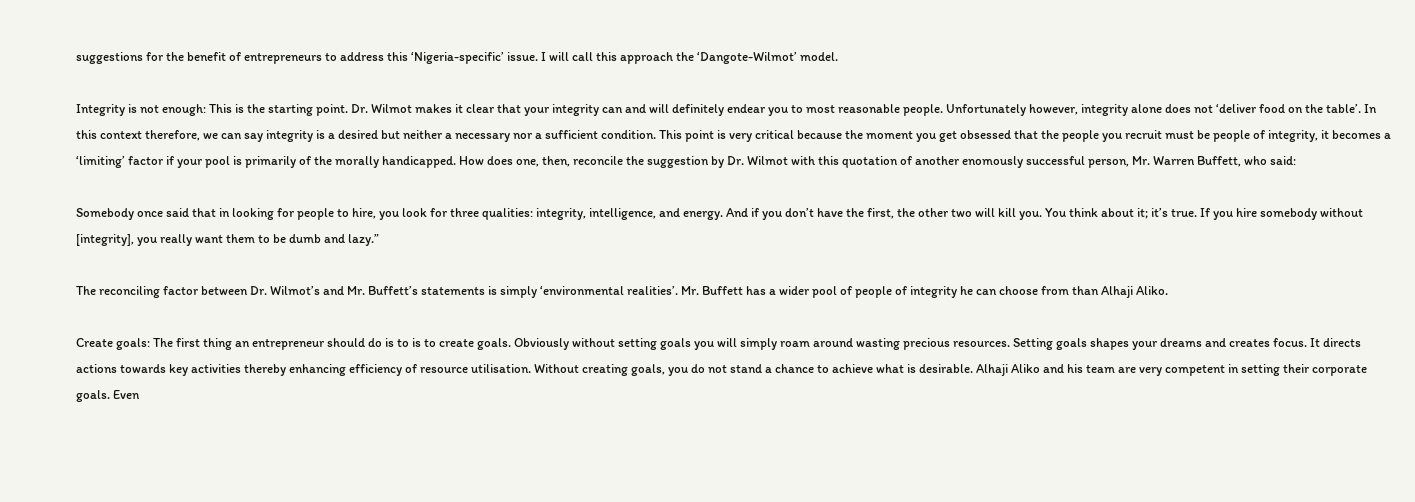suggestions for the benefit of entrepreneurs to address this ‘Nigeria-specific’ issue. I will call this approach the ‘Dangote-Wilmot’ model.

Integrity is not enough: This is the starting point. Dr. Wilmot makes it clear that your integrity can and will definitely endear you to most reasonable people. Unfortunately however, integrity alone does not ‘deliver food on the table’. In this context therefore, we can say integrity is a desired but neither a necessary nor a sufficient condition. This point is very critical because the moment you get obsessed that the people you recruit must be people of integrity, it becomes a ‘limiting’ factor if your pool is primarily of the morally handicapped. How does one, then, reconcile the suggestion by Dr. Wilmot with this quotation of another enomously successful person, Mr. Warren Buffett, who said:

Somebody once said that in looking for people to hire, you look for three qualities: integrity, intelligence, and energy. And if you don’t have the first, the other two will kill you. You think about it; it’s true. If you hire somebody without [integrity], you really want them to be dumb and lazy.”

The reconciling factor between Dr. Wilmot’s and Mr. Buffett’s statements is simply ‘environmental realities’. Mr. Buffett has a wider pool of people of integrity he can choose from than Alhaji Aliko.

Create goals: The first thing an entrepreneur should do is to is to create goals. Obviously without setting goals you will simply roam around wasting precious resources. Setting goals shapes your dreams and creates focus. It directs actions towards key activities thereby enhancing efficiency of resource utilisation. Without creating goals, you do not stand a chance to achieve what is desirable. Alhaji Aliko and his team are very competent in setting their corporate goals. Even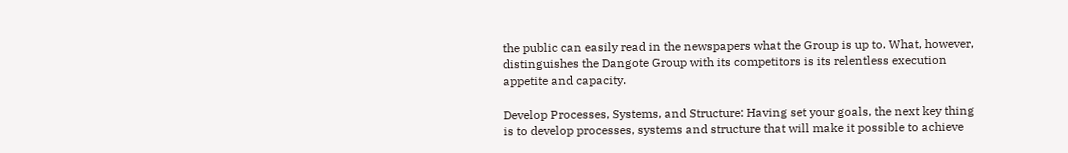the public can easily read in the newspapers what the Group is up to. What, however, distinguishes the Dangote Group with its competitors is its relentless execution appetite and capacity.

Develop Processes, Systems, and Structure: Having set your goals, the next key thing is to develop processes, systems and structure that will make it possible to achieve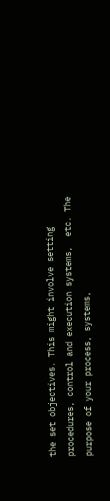the set objectives. This might involve setting procedures, control and execution systems,  etc. The purpose of your process, systems,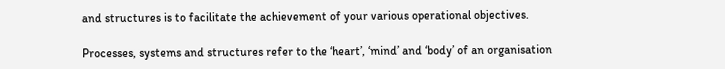and structures is to facilitate the achievement of your various operational objectives.

Processes, systems and structures refer to the ‘heart’, ‘mind’ and ‘body’ of an organisation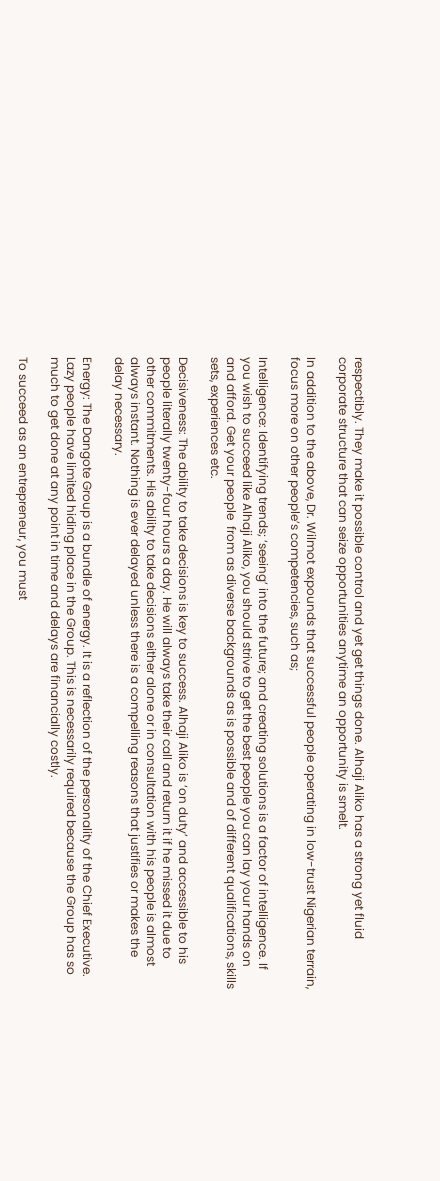respectibly. They make it possible control and yet get things done. Alhaji Aliko has a strong yet fluid corporate structure that can seize opportunities anytime an opportunity is smelt.

In addition to the above, Dr. Wilmot expounds that successful people operating in low-trust Nigerian terrain, focus more on other people’s competencies, such as;

Intelligence: Identifying trends; ‘seeing’ into the future; and creating solutions is a factor of intelligence. If you wish to succeed like Alhaji Aliko, you should strive to get the best people you can lay your hands on and afford. Get your people  from as diverse backgrounds as is possible and of different qualifications, skills sets, experiences etc.

Decisiveness: The ability to take decisions is key to success. Alhaji Aliko is ‘on duty’ and accessible to his people literally twenty-four hours a day. He will always take their call and return it if he missed it due to other commitments. His ability to take decisions either alone or in consultation with his people is almost always instant. Nothing is ever delayed unless there is a compelling reasons that justifies or makes the delay necessary.

Energy: The Dangote Group is a bundle of energy. It is a reflection of the personality of the Chief Executive. Lazy people have limited hiding place in the Group. This is necessarily required because the Group has so much to get done at any point in time and delays are financially costly.

To succeed as an entrepreneur, you must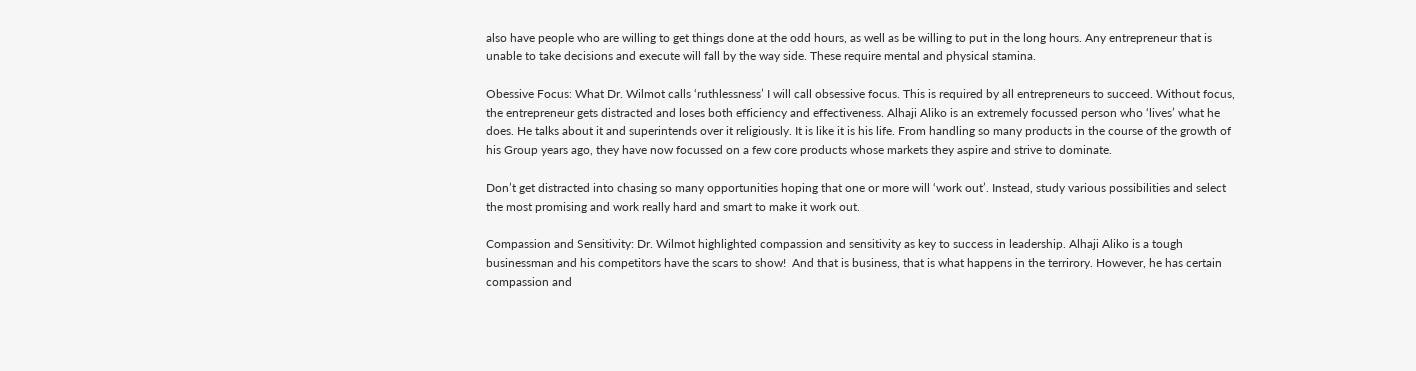also have people who are willing to get things done at the odd hours, as well as be willing to put in the long hours. Any entrepreneur that is unable to take decisions and execute will fall by the way side. These require mental and physical stamina.

Obessive Focus: What Dr. Wilmot calls ‘ruthlessness’ I will call obsessive focus. This is required by all entrepreneurs to succeed. Without focus, the entrepreneur gets distracted and loses both efficiency and effectiveness. Alhaji Aliko is an extremely focussed person who ‘lives’ what he does. He talks about it and superintends over it religiously. It is like it is his life. From handling so many products in the course of the growth of his Group years ago, they have now focussed on a few core products whose markets they aspire and strive to dominate.

Don’t get distracted into chasing so many opportunities hoping that one or more will ‘work out’. Instead, study various possibilities and select the most promising and work really hard and smart to make it work out.

Compassion and Sensitivity: Dr. Wilmot highlighted compassion and sensitivity as key to success in leadership. Alhaji Aliko is a tough businessman and his competitors have the scars to show!  And that is business, that is what happens in the terrirory. However, he has certain compassion and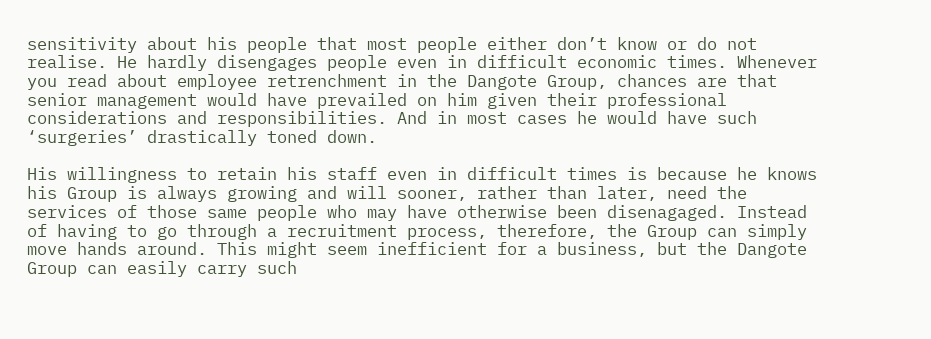sensitivity about his people that most people either don’t know or do not realise. He hardly disengages people even in difficult economic times. Whenever you read about employee retrenchment in the Dangote Group, chances are that senior management would have prevailed on him given their professional considerations and responsibilities. And in most cases he would have such ‘surgeries’ drastically toned down.

His willingness to retain his staff even in difficult times is because he knows his Group is always growing and will sooner, rather than later, need the services of those same people who may have otherwise been disenagaged. Instead of having to go through a recruitment process, therefore, the Group can simply move hands around. This might seem inefficient for a business, but the Dangote Group can easily carry such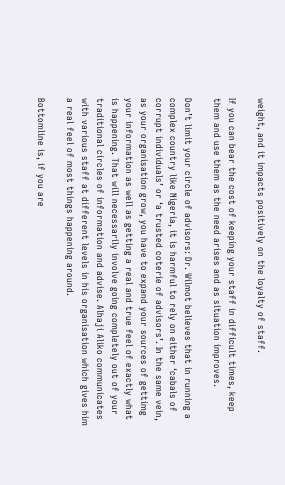weight, and it impacts positively on the loyalty of staff.

If you can bear the cost of keeping your staff in difficult times, keep them and use them as the need arises and as situation improves.

Don’t limit your circle of advisors: Dr. Wilmot believes that in running a complex country like Nigeria, it is harmful to rely on either ‘cabals of corrupt individuals’ or ‘a trusted coterie of advisors’. In the same vein, as your organisation grow, you have to expand your sources of gettimg your information as well as getting a real and true feel of exactly what is happening. That will necessarily involve going completely out of your traditional circles of information and advise. Alhaji Aliko communicates with various staff at different levels in his organisation which gives him a real feel of most things happening around.

Bottomline is, if you are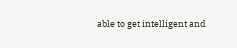able to get intelligent and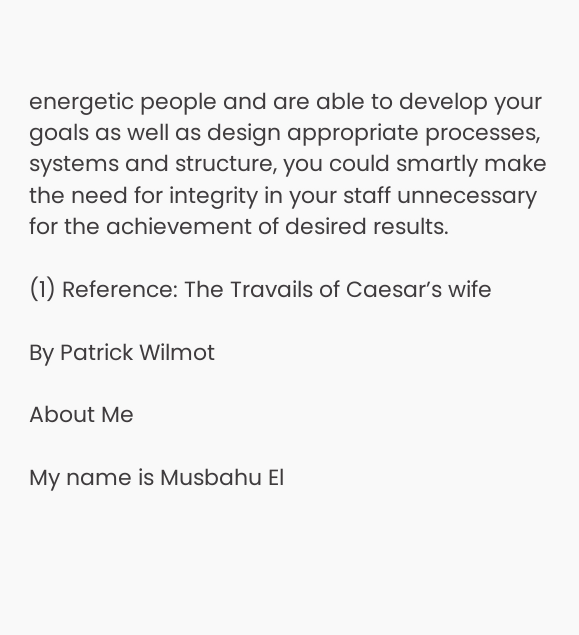energetic people and are able to develop your goals as well as design appropriate processes, systems and structure, you could smartly make the need for integrity in your staff unnecessary for the achievement of desired results.

(1) Reference: The Travails of Caesar’s wife

By Patrick Wilmot

About Me

My name is Musbahu El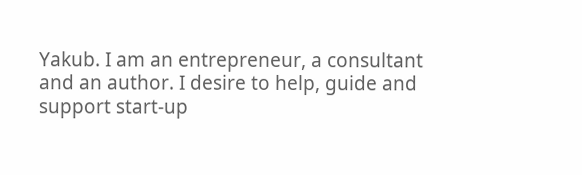Yakub. I am an entrepreneur, a consultant and an author. I desire to help, guide and support start-up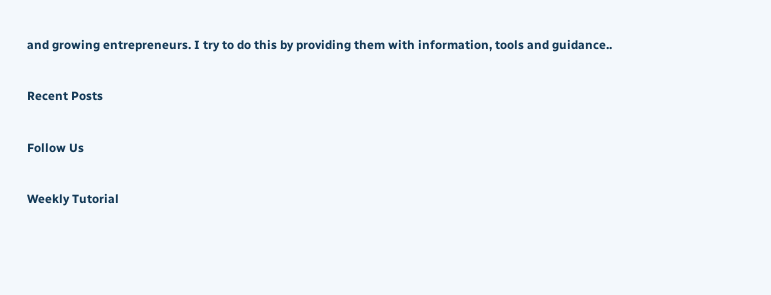and growing entrepreneurs. I try to do this by providing them with information, tools and guidance..

Recent Posts

Follow Us

Weekly Tutorial